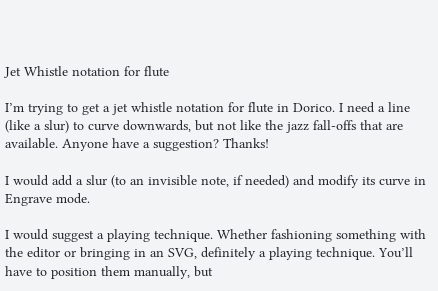Jet Whistle notation for flute

I’m trying to get a jet whistle notation for flute in Dorico. I need a line (like a slur) to curve downwards, but not like the jazz fall-offs that are available. Anyone have a suggestion? Thanks!

I would add a slur (to an invisible note, if needed) and modify its curve in Engrave mode.

I would suggest a playing technique. Whether fashioning something with the editor or bringing in an SVG, definitely a playing technique. You’ll have to position them manually, but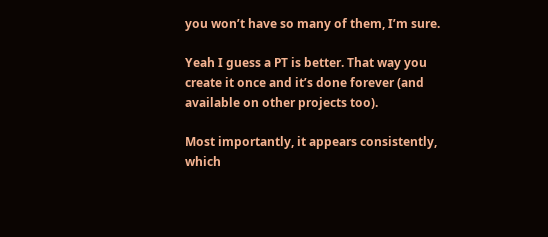you won’t have so many of them, I’m sure.

Yeah I guess a PT is better. That way you create it once and it’s done forever (and available on other projects too).

Most importantly, it appears consistently, which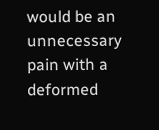would be an unnecessary pain with a deformed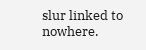slur linked to nowhere.